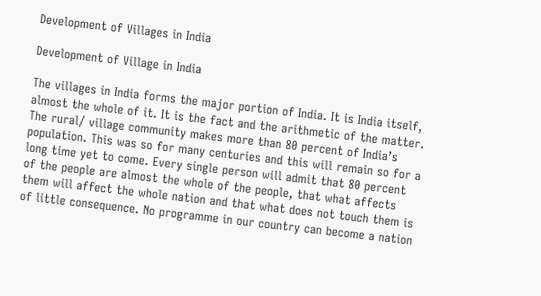Development of Villages in India

Development of Village in India

The villages in India forms the major portion of India. It is India itself, almost the whole of it. It is the fact and the arithmetic of the matter. The rural/ village community makes more than 80 percent of India’s population. This was so for many centuries and this will remain so for a long time yet to come. Every single person will admit that 80 percent of the people are almost the whole of the people, that what affects them will affect the whole nation and that what does not touch them is of little consequence. No programme in our country can become a nation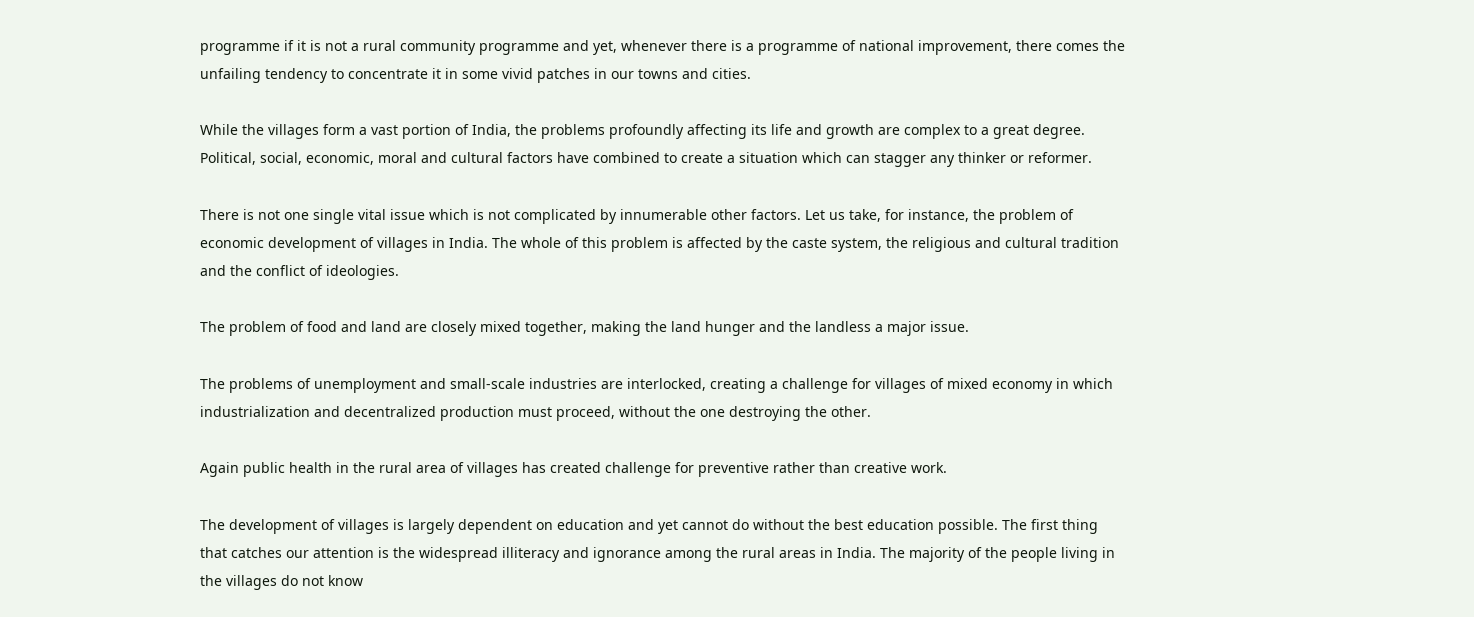programme if it is not a rural community programme and yet, whenever there is a programme of national improvement, there comes the unfailing tendency to concentrate it in some vivid patches in our towns and cities.

While the villages form a vast portion of India, the problems profoundly affecting its life and growth are complex to a great degree. Political, social, economic, moral and cultural factors have combined to create a situation which can stagger any thinker or reformer.

There is not one single vital issue which is not complicated by innumerable other factors. Let us take, for instance, the problem of economic development of villages in India. The whole of this problem is affected by the caste system, the religious and cultural tradition and the conflict of ideologies.

The problem of food and land are closely mixed together, making the land hunger and the landless a major issue.

The problems of unemployment and small-scale industries are interlocked, creating a challenge for villages of mixed economy in which industrialization and decentralized production must proceed, without the one destroying the other.

Again public health in the rural area of villages has created challenge for preventive rather than creative work.

The development of villages is largely dependent on education and yet cannot do without the best education possible. The first thing that catches our attention is the widespread illiteracy and ignorance among the rural areas in India. The majority of the people living in the villages do not know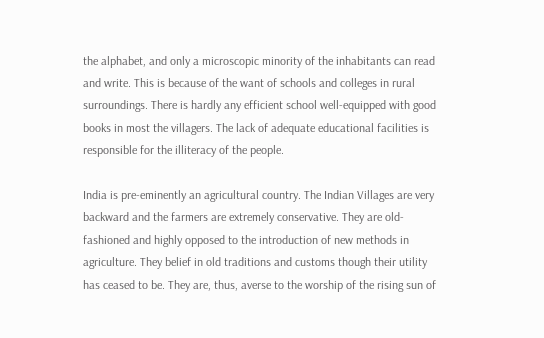the alphabet, and only a microscopic minority of the inhabitants can read and write. This is because of the want of schools and colleges in rural surroundings. There is hardly any efficient school well-equipped with good books in most the villagers. The lack of adequate educational facilities is responsible for the illiteracy of the people.

India is pre-eminently an agricultural country. The Indian Villages are very backward and the farmers are extremely conservative. They are old-fashioned and highly opposed to the introduction of new methods in agriculture. They belief in old traditions and customs though their utility has ceased to be. They are, thus, averse to the worship of the rising sun of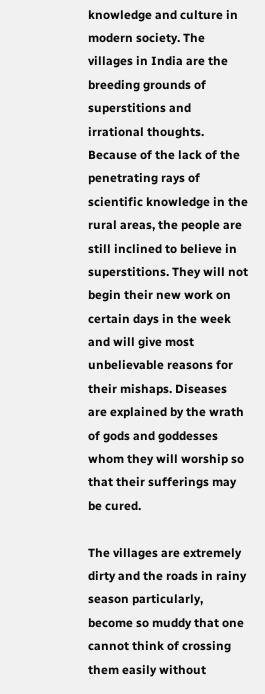knowledge and culture in modern society. The villages in India are the breeding grounds of superstitions and irrational thoughts. Because of the lack of the penetrating rays of scientific knowledge in the rural areas, the people are still inclined to believe in superstitions. They will not begin their new work on certain days in the week and will give most unbelievable reasons for their mishaps. Diseases are explained by the wrath of gods and goddesses whom they will worship so that their sufferings may be cured.

The villages are extremely dirty and the roads in rainy season particularly, become so muddy that one cannot think of crossing them easily without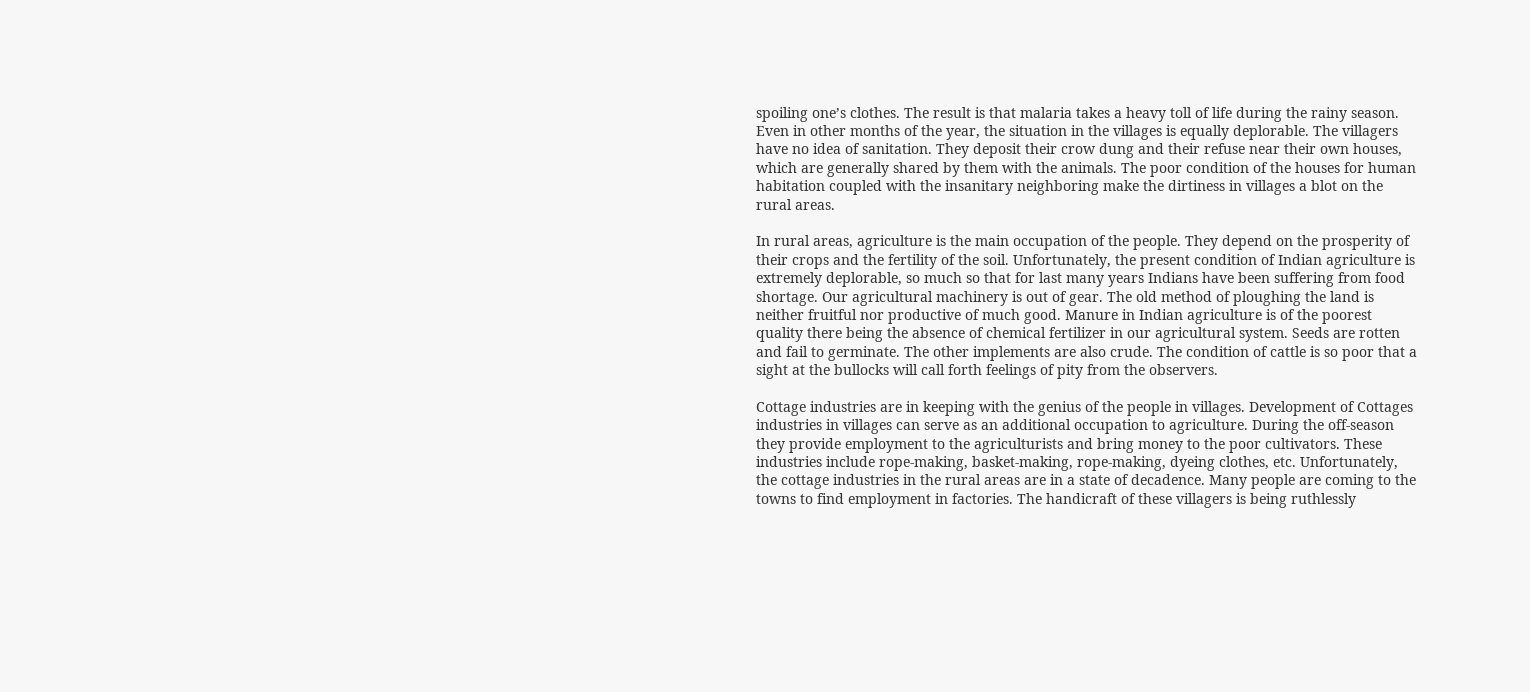spoiling one’s clothes. The result is that malaria takes a heavy toll of life during the rainy season. Even in other months of the year, the situation in the villages is equally deplorable. The villagers have no idea of sanitation. They deposit their crow dung and their refuse near their own houses, which are generally shared by them with the animals. The poor condition of the houses for human habitation coupled with the insanitary neighboring make the dirtiness in villages a blot on the rural areas.

In rural areas, agriculture is the main occupation of the people. They depend on the prosperity of their crops and the fertility of the soil. Unfortunately, the present condition of Indian agriculture is extremely deplorable, so much so that for last many years Indians have been suffering from food shortage. Our agricultural machinery is out of gear. The old method of ploughing the land is neither fruitful nor productive of much good. Manure in Indian agriculture is of the poorest quality there being the absence of chemical fertilizer in our agricultural system. Seeds are rotten and fail to germinate. The other implements are also crude. The condition of cattle is so poor that a sight at the bullocks will call forth feelings of pity from the observers.

Cottage industries are in keeping with the genius of the people in villages. Development of Cottages industries in villages can serve as an additional occupation to agriculture. During the off-season they provide employment to the agriculturists and bring money to the poor cultivators. These industries include rope-making, basket-making, rope-making, dyeing clothes, etc. Unfortunately, the cottage industries in the rural areas are in a state of decadence. Many people are coming to the towns to find employment in factories. The handicraft of these villagers is being ruthlessly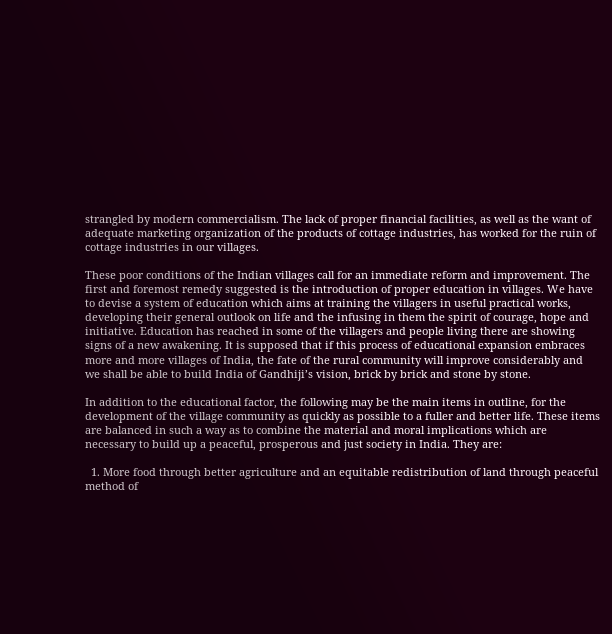strangled by modern commercialism. The lack of proper financial facilities, as well as the want of adequate marketing organization of the products of cottage industries, has worked for the ruin of cottage industries in our villages.

These poor conditions of the Indian villages call for an immediate reform and improvement. The first and foremost remedy suggested is the introduction of proper education in villages. We have to devise a system of education which aims at training the villagers in useful practical works, developing their general outlook on life and the infusing in them the spirit of courage, hope and initiative. Education has reached in some of the villagers and people living there are showing signs of a new awakening. It is supposed that if this process of educational expansion embraces more and more villages of India, the fate of the rural community will improve considerably and we shall be able to build India of Gandhiji’s vision, brick by brick and stone by stone.

In addition to the educational factor, the following may be the main items in outline, for the development of the village community as quickly as possible to a fuller and better life. These items are balanced in such a way as to combine the material and moral implications which are necessary to build up a peaceful, prosperous and just society in India. They are:

  1. More food through better agriculture and an equitable redistribution of land through peaceful method of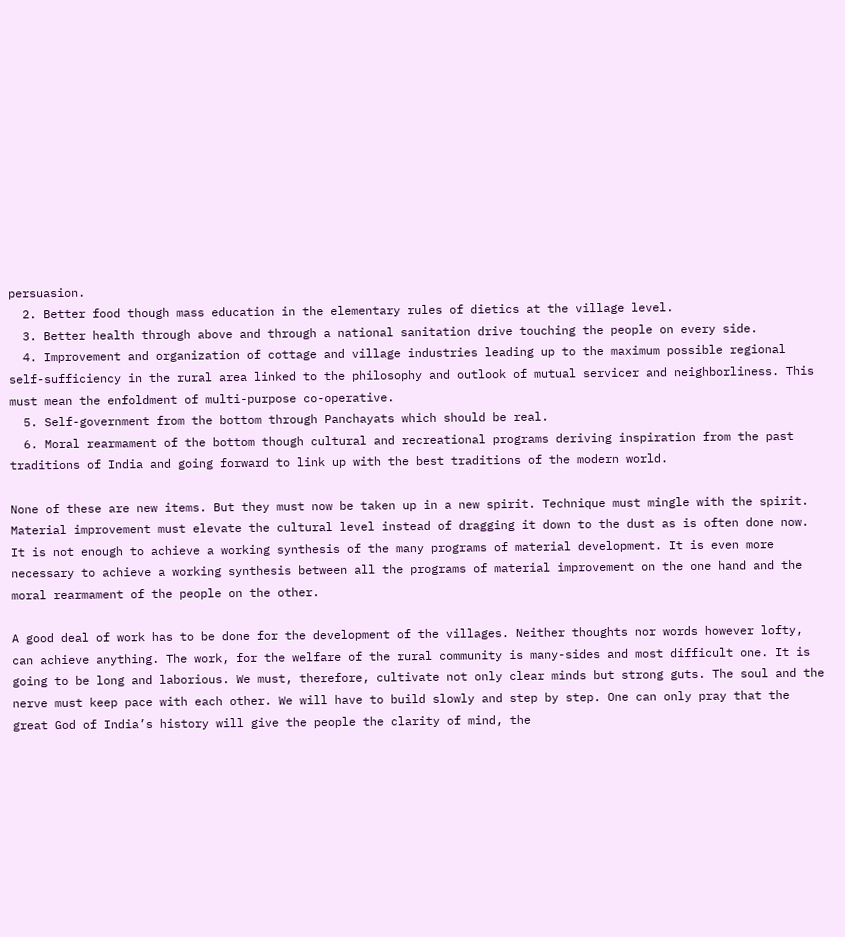persuasion.
  2. Better food though mass education in the elementary rules of dietics at the village level.
  3. Better health through above and through a national sanitation drive touching the people on every side.
  4. Improvement and organization of cottage and village industries leading up to the maximum possible regional self-sufficiency in the rural area linked to the philosophy and outlook of mutual servicer and neighborliness. This must mean the enfoldment of multi-purpose co-operative.
  5. Self-government from the bottom through Panchayats which should be real.
  6. Moral rearmament of the bottom though cultural and recreational programs deriving inspiration from the past traditions of India and going forward to link up with the best traditions of the modern world.

None of these are new items. But they must now be taken up in a new spirit. Technique must mingle with the spirit. Material improvement must elevate the cultural level instead of dragging it down to the dust as is often done now. It is not enough to achieve a working synthesis of the many programs of material development. It is even more necessary to achieve a working synthesis between all the programs of material improvement on the one hand and the moral rearmament of the people on the other.

A good deal of work has to be done for the development of the villages. Neither thoughts nor words however lofty, can achieve anything. The work, for the welfare of the rural community is many-sides and most difficult one. It is going to be long and laborious. We must, therefore, cultivate not only clear minds but strong guts. The soul and the nerve must keep pace with each other. We will have to build slowly and step by step. One can only pray that the great God of India’s history will give the people the clarity of mind, the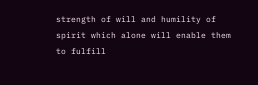strength of will and humility of spirit which alone will enable them to fulfill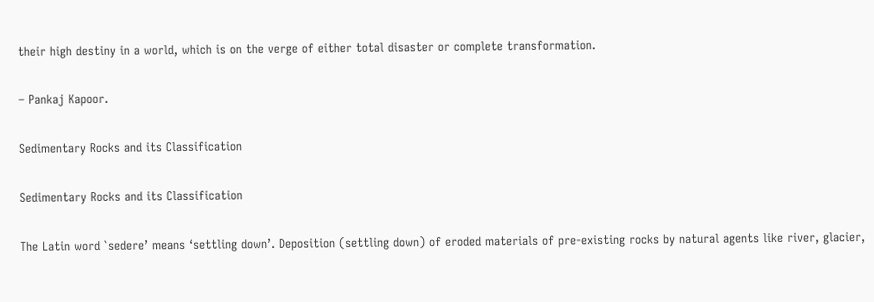their high destiny in a world, which is on the verge of either total disaster or complete transformation.

– Pankaj Kapoor.

Sedimentary Rocks and its Classification

Sedimentary Rocks and its Classification

The Latin word `sedere’ means ‘settling down’. Deposition (settling down) of eroded materials of pre-existing rocks by natural agents like river, glacier,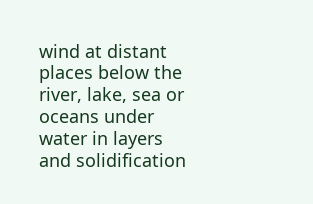wind at distant places below the river, lake, sea or oceans under water in layers and solidification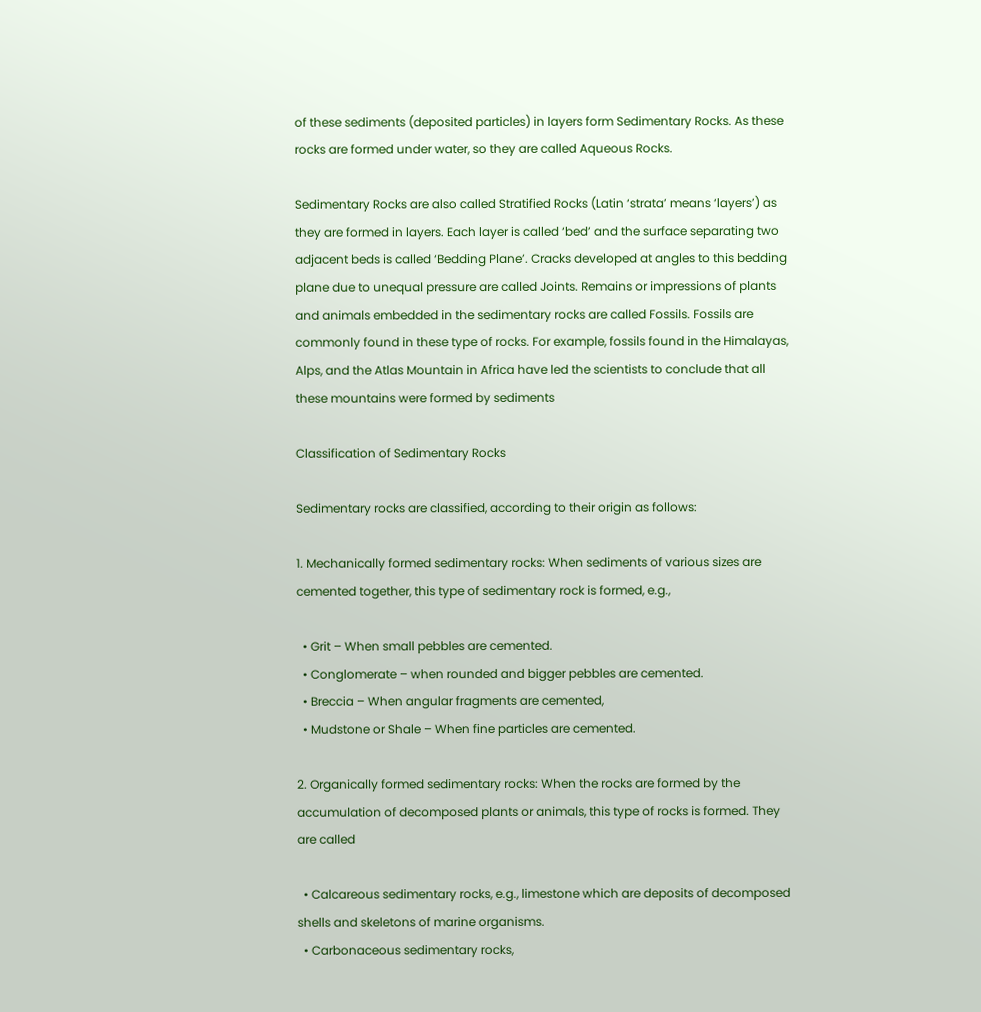of these sediments (deposited particles) in layers form Sedimentary Rocks. As these rocks are formed under water, so they are called Aqueous Rocks.

Sedimentary Rocks are also called Stratified Rocks (Latin ‘strata’ means ‘layers’) as they are formed in layers. Each layer is called ‘bed’ and the surface separating two adjacent beds is called ‘Bedding Plane’. Cracks developed at angles to this bedding plane due to unequal pressure are called Joints. Remains or impressions of plants and animals embedded in the sedimentary rocks are called Fossils. Fossils are commonly found in these type of rocks. For example, fossils found in the Himalayas, Alps, and the Atlas Mountain in Africa have led the scientists to conclude that all these mountains were formed by sediments

Classification of Sedimentary Rocks

Sedimentary rocks are classified, according to their origin as follows:

1. Mechanically formed sedimentary rocks: When sediments of various sizes are cemented together, this type of sedimentary rock is formed, e.g.,

  • Grit – When small pebbles are cemented.
  • Conglomerate – when rounded and bigger pebbles are cemented.
  • Breccia – When angular fragments are cemented,
  • Mudstone or Shale – When fine particles are cemented.

2. Organically formed sedimentary rocks: When the rocks are formed by the accumulation of decomposed plants or animals, this type of rocks is formed. They are called

  • Calcareous sedimentary rocks, e.g., limestone which are deposits of decomposed shells and skeletons of marine organisms.
  • Carbonaceous sedimentary rocks,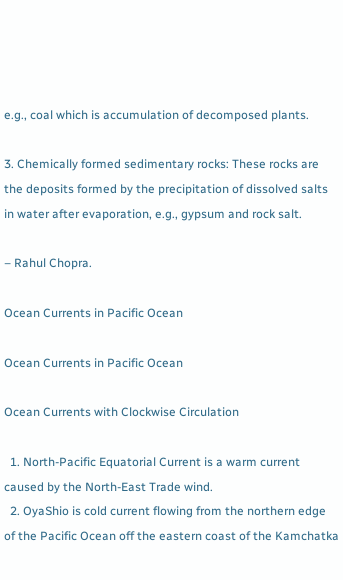e.g., coal which is accumulation of decomposed plants.

3. Chemically formed sedimentary rocks: These rocks are the deposits formed by the precipitation of dissolved salts in water after evaporation, e.g., gypsum and rock salt.

– Rahul Chopra.

Ocean Currents in Pacific Ocean

Ocean Currents in Pacific Ocean

Ocean Currents with Clockwise Circulation

  1. North-Pacific Equatorial Current is a warm current caused by the North-East Trade wind.
  2. OyaShio is cold current flowing from the northern edge of the Pacific Ocean off the eastern coast of the Kamchatka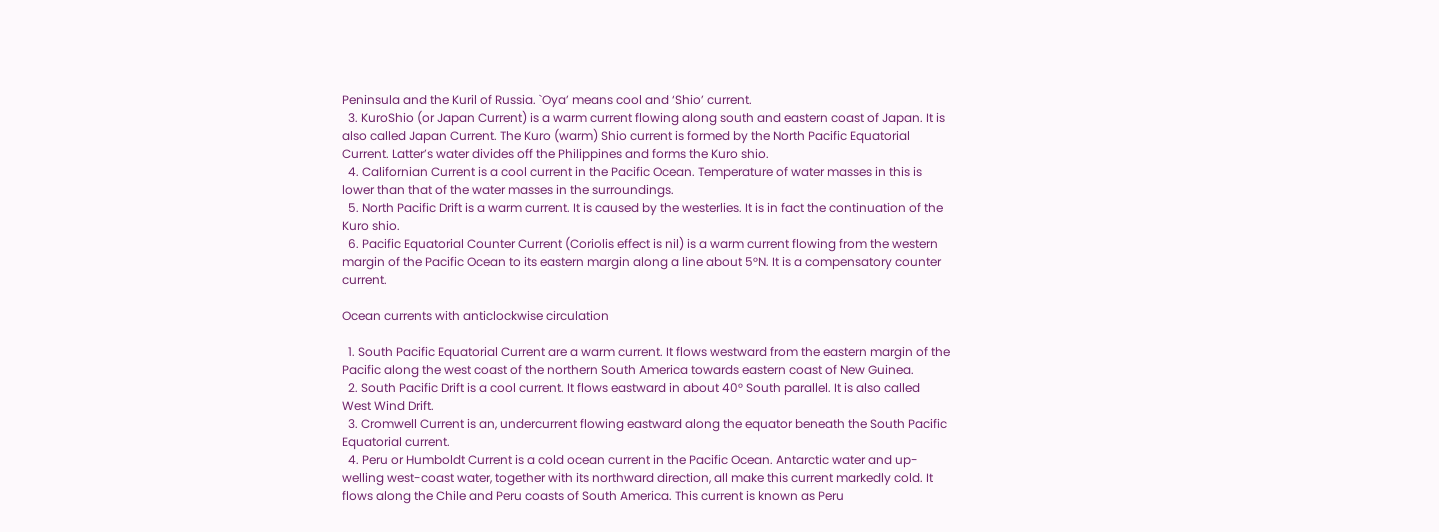Peninsula and the Kuril of Russia. `Oya’ means cool and ‘Shio’ current.
  3. KuroShio (or Japan Current) is a warm current flowing along south and eastern coast of Japan. It is also called Japan Current. The Kuro (warm) Shio current is formed by the North Pacific Equatorial Current. Latter’s water divides off the Philippines and forms the Kuro shio.
  4. Californian Current is a cool current in the Pacific Ocean. Temperature of water masses in this is lower than that of the water masses in the surroundings.
  5. North Pacific Drift is a warm current. It is caused by the westerlies. It is in fact the continuation of the Kuro shio.
  6. Pacific Equatorial Counter Current (Coriolis effect is nil) is a warm current flowing from the western margin of the Pacific Ocean to its eastern margin along a line about 5°N. It is a compensatory counter current.

Ocean currents with anticlockwise circulation

  1. South Pacific Equatorial Current are a warm current. It flows westward from the eastern margin of the Pacific along the west coast of the northern South America towards eastern coast of New Guinea.
  2. South Pacific Drift is a cool current. It flows eastward in about 40° South parallel. It is also called West Wind Drift.
  3. Cromwell Current is an, undercurrent flowing eastward along the equator beneath the South Pacific Equatorial current.
  4. Peru or Humboldt Current is a cold ocean current in the Pacific Ocean. Antarctic water and up-welling west-coast water, together with its northward direction, all make this current markedly cold. It flows along the Chile and Peru coasts of South America. This current is known as Peru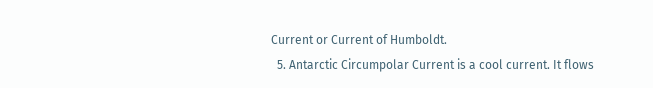Current or Current of Humboldt.
  5. Antarctic Circumpolar Current is a cool current. It flows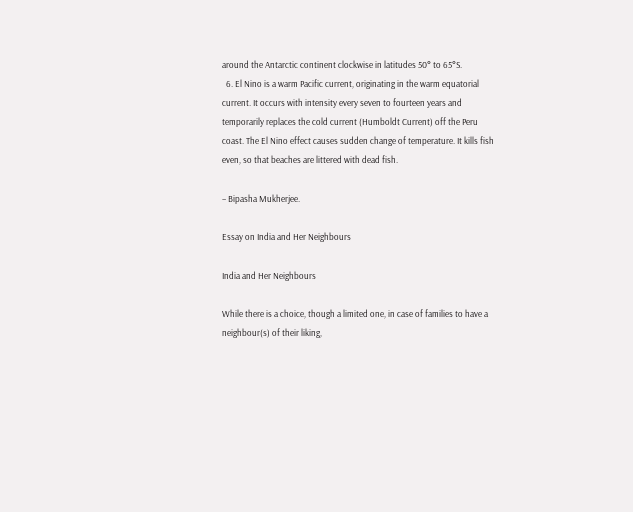around the Antarctic continent clockwise in latitudes 50° to 65°S.
  6. El Nino is a warm Pacific current, originating in the warm equatorial current. It occurs with intensity every seven to fourteen years and temporarily replaces the cold current (Humboldt Current) off the Peru coast. The El Nino effect causes sudden change of temperature. It kills fish even, so that beaches are littered with dead fish.

– Bipasha Mukherjee.

Essay on India and Her Neighbours

India and Her Neighbours

While there is a choice, though a limited one, in case of families to have a neighbour(s) of their liking,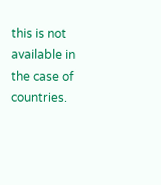this is not available in the case of countries.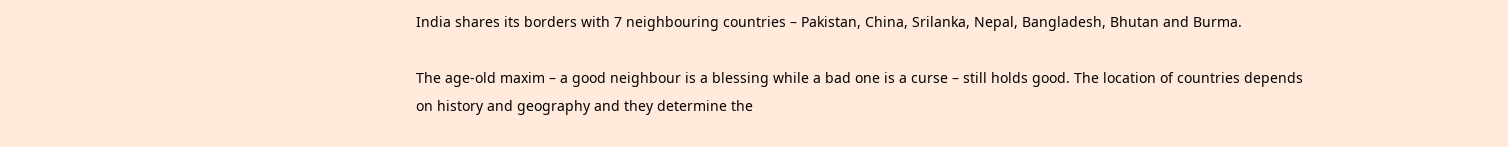India shares its borders with 7 neighbouring countries – Pakistan, China, Srilanka, Nepal, Bangladesh, Bhutan and Burma.

The age-old maxim – a good neighbour is a blessing while a bad one is a curse – still holds good. The location of countries depends on history and geography and they determine the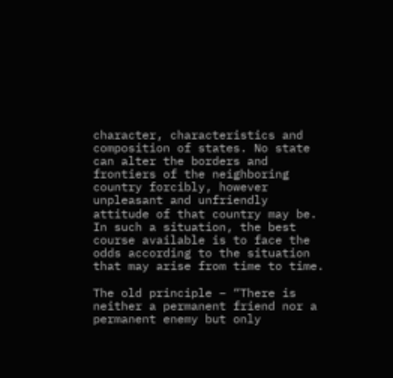character, characteristics and composition of states. No state can alter the borders and frontiers of the neighboring country forcibly, however unpleasant and unfriendly attitude of that country may be. In such a situation, the best course available is to face the odds according to the situation that may arise from time to time.

The old principle – “There is neither a permanent friend nor a permanent enemy but only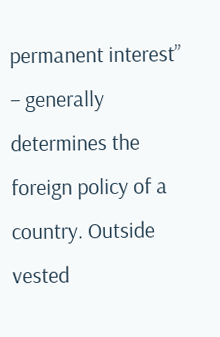permanent interest” – generally determines the foreign policy of a country. Outside vested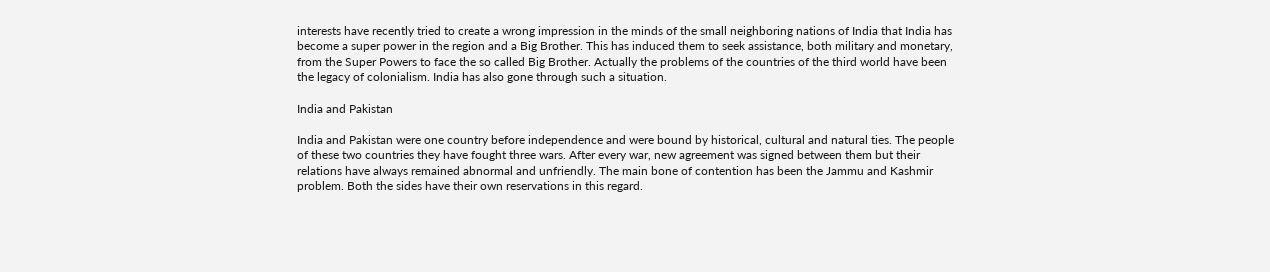interests have recently tried to create a wrong impression in the minds of the small neighboring nations of India that India has become a super power in the region and a Big Brother. This has induced them to seek assistance, both military and monetary, from the Super Powers to face the so called Big Brother. Actually the problems of the countries of the third world have been the legacy of colonialism. India has also gone through such a situation.

India and Pakistan

India and Pakistan were one country before independence and were bound by historical, cultural and natural ties. The people of these two countries they have fought three wars. After every war, new agreement was signed between them but their relations have always remained abnormal and unfriendly. The main bone of contention has been the Jammu and Kashmir problem. Both the sides have their own reservations in this regard.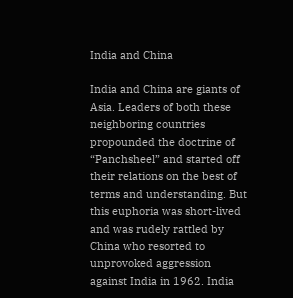India and China

India and China are giants of Asia. Leaders of both these neighboring countries propounded the doctrine of “Panchsheel” and started off their relations on the best of terms and understanding. But this euphoria was short-lived and was rudely rattled by China who resorted to unprovoked aggression against India in 1962. India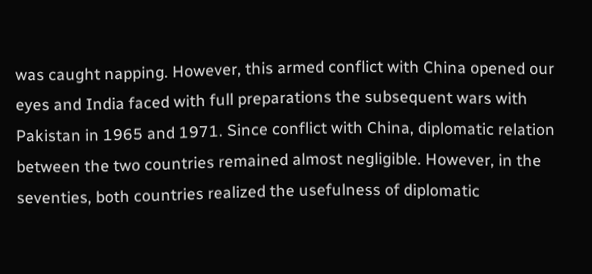was caught napping. However, this armed conflict with China opened our eyes and India faced with full preparations the subsequent wars with Pakistan in 1965 and 1971. Since conflict with China, diplomatic relation between the two countries remained almost negligible. However, in the seventies, both countries realized the usefulness of diplomatic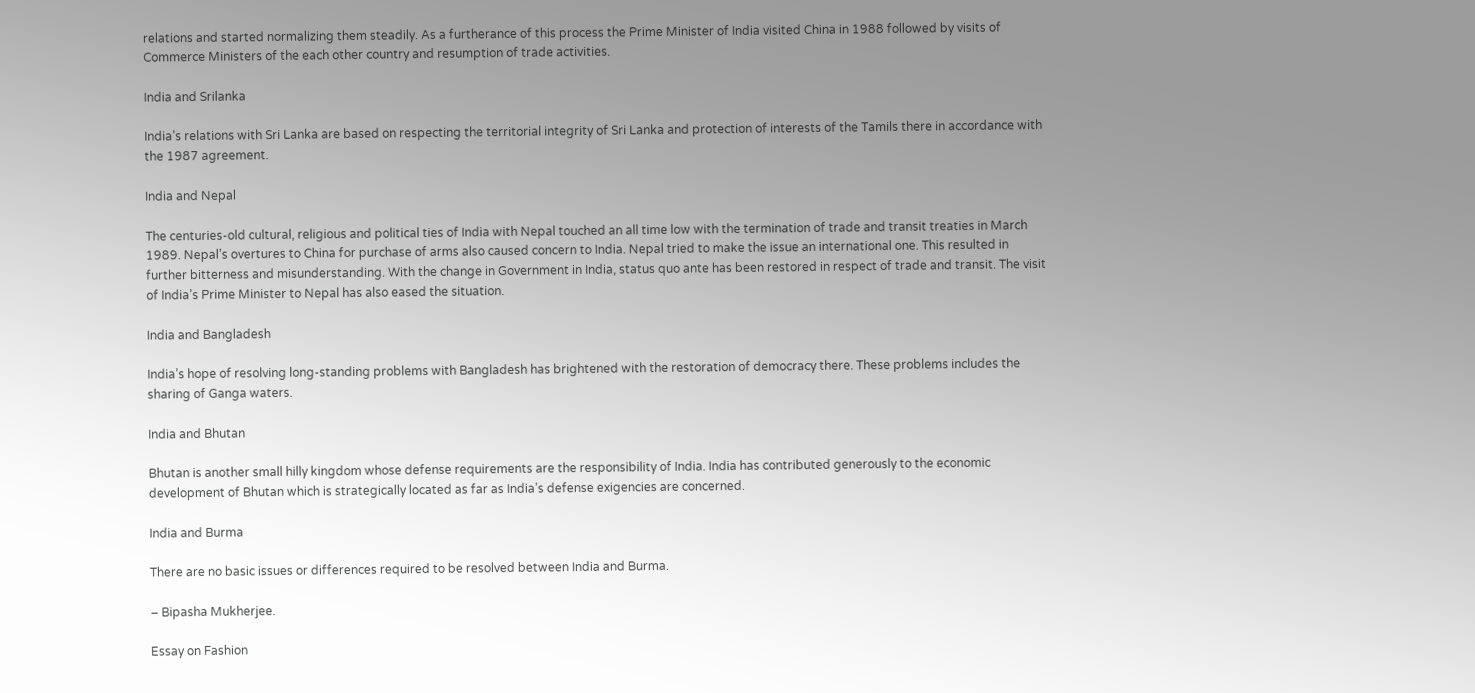relations and started normalizing them steadily. As a furtherance of this process the Prime Minister of India visited China in 1988 followed by visits of Commerce Ministers of the each other country and resumption of trade activities.

India and Srilanka

India’s relations with Sri Lanka are based on respecting the territorial integrity of Sri Lanka and protection of interests of the Tamils there in accordance with the 1987 agreement.

India and Nepal

The centuries-old cultural, religious and political ties of India with Nepal touched an all time low with the termination of trade and transit treaties in March 1989. Nepal’s overtures to China for purchase of arms also caused concern to India. Nepal tried to make the issue an international one. This resulted in further bitterness and misunderstanding. With the change in Government in India, status quo ante has been restored in respect of trade and transit. The visit of India’s Prime Minister to Nepal has also eased the situation.

India and Bangladesh

India’s hope of resolving long-standing problems with Bangladesh has brightened with the restoration of democracy there. These problems includes the sharing of Ganga waters.

India and Bhutan

Bhutan is another small hilly kingdom whose defense requirements are the responsibility of India. India has contributed generously to the economic development of Bhutan which is strategically located as far as India’s defense exigencies are concerned.

India and Burma

There are no basic issues or differences required to be resolved between India and Burma.

– Bipasha Mukherjee.

Essay on Fashion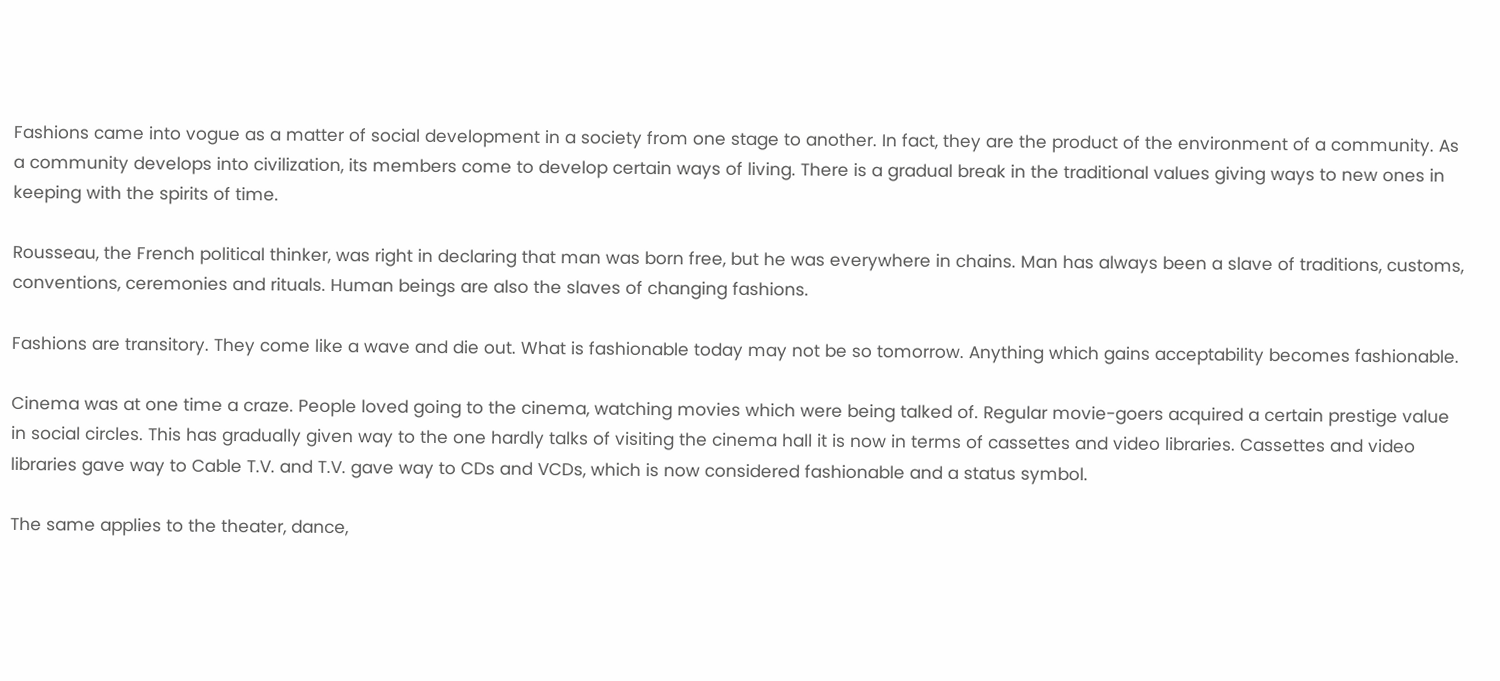Fashions came into vogue as a matter of social development in a society from one stage to another. In fact, they are the product of the environment of a community. As a community develops into civilization, its members come to develop certain ways of living. There is a gradual break in the traditional values giving ways to new ones in keeping with the spirits of time.

Rousseau, the French political thinker, was right in declaring that man was born free, but he was everywhere in chains. Man has always been a slave of traditions, customs, conventions, ceremonies and rituals. Human beings are also the slaves of changing fashions.

Fashions are transitory. They come like a wave and die out. What is fashionable today may not be so tomorrow. Anything which gains acceptability becomes fashionable.

Cinema was at one time a craze. People loved going to the cinema, watching movies which were being talked of. Regular movie-goers acquired a certain prestige value in social circles. This has gradually given way to the one hardly talks of visiting the cinema hall it is now in terms of cassettes and video libraries. Cassettes and video libraries gave way to Cable T.V. and T.V. gave way to CDs and VCDs, which is now considered fashionable and a status symbol.

The same applies to the theater, dance,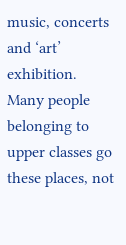music, concerts and ‘art’ exhibition. Many people belonging to upper classes go these places, not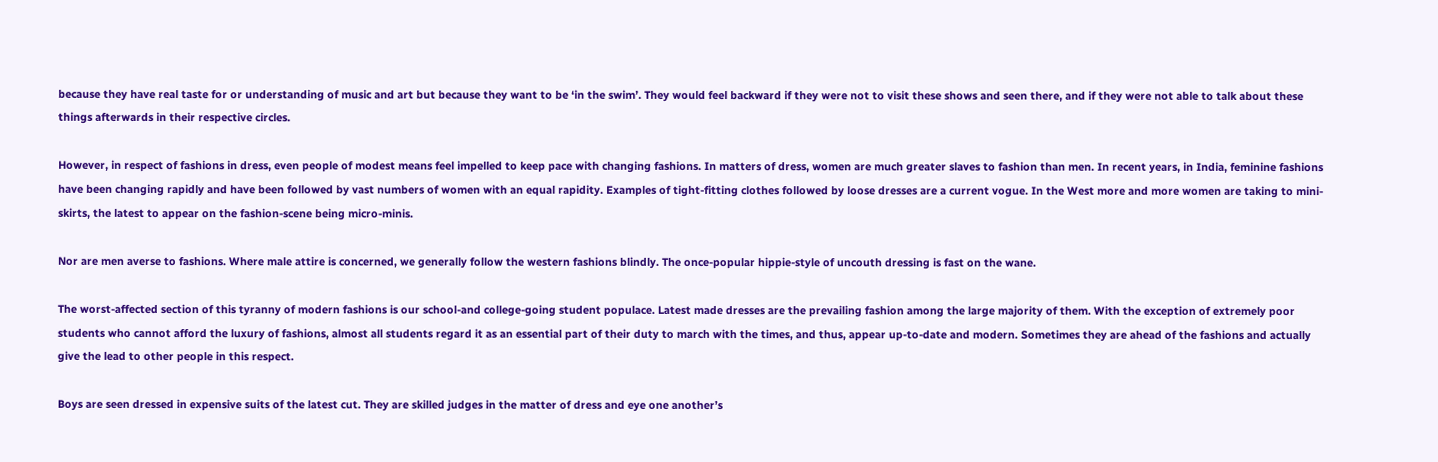because they have real taste for or understanding of music and art but because they want to be ‘in the swim’. They would feel backward if they were not to visit these shows and seen there, and if they were not able to talk about these things afterwards in their respective circles.

However, in respect of fashions in dress, even people of modest means feel impelled to keep pace with changing fashions. In matters of dress, women are much greater slaves to fashion than men. In recent years, in India, feminine fashions have been changing rapidly and have been followed by vast numbers of women with an equal rapidity. Examples of tight-fitting clothes followed by loose dresses are a current vogue. In the West more and more women are taking to mini-skirts, the latest to appear on the fashion-scene being micro-minis.

Nor are men averse to fashions. Where male attire is concerned, we generally follow the western fashions blindly. The once-popular hippie-style of uncouth dressing is fast on the wane.

The worst-affected section of this tyranny of modern fashions is our school-and college-going student populace. Latest made dresses are the prevailing fashion among the large majority of them. With the exception of extremely poor students who cannot afford the luxury of fashions, almost all students regard it as an essential part of their duty to march with the times, and thus, appear up-to-date and modern. Sometimes they are ahead of the fashions and actually give the lead to other people in this respect.

Boys are seen dressed in expensive suits of the latest cut. They are skilled judges in the matter of dress and eye one another’s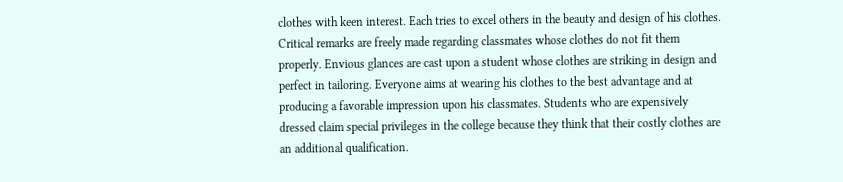clothes with keen interest. Each tries to excel others in the beauty and design of his clothes. Critical remarks are freely made regarding classmates whose clothes do not fit them properly. Envious glances are cast upon a student whose clothes are striking in design and perfect in tailoring. Everyone aims at wearing his clothes to the best advantage and at producing a favorable impression upon his classmates. Students who are expensively dressed claim special privileges in the college because they think that their costly clothes are an additional qualification.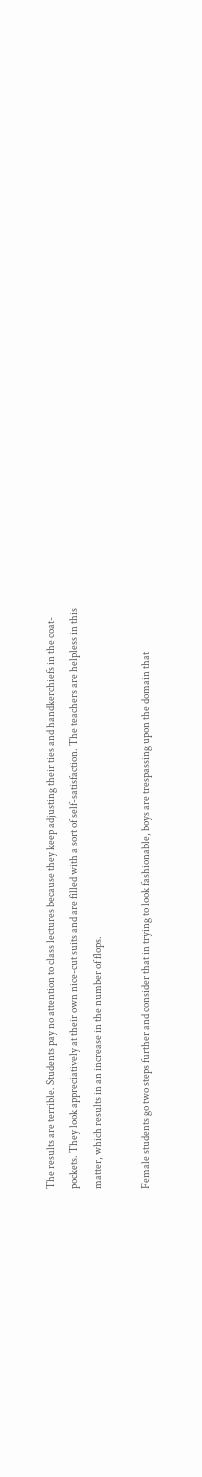The results are terrible. Students pay no attention to class lectures because they keep adjusting their ties and handkerchiefs in the coat-pockets. They look appreciatively at their own nice-cut suits and are filled with a sort of self-satisfaction. The teachers are helpless in this matter, which results in an increase in the number of flops.

Female students go two steps further and consider that in trying to look fashionable, boys are trespassing upon the domain that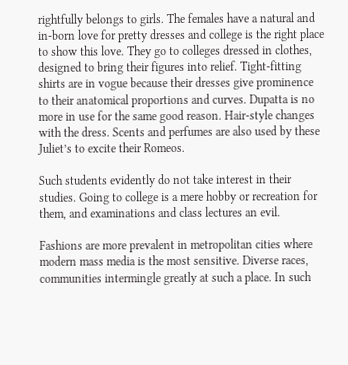rightfully belongs to girls. The females have a natural and in-born love for pretty dresses and college is the right place to show this love. They go to colleges dressed in clothes, designed to bring their figures into relief. Tight-fitting shirts are in vogue because their dresses give prominence to their anatomical proportions and curves. Dupatta is no more in use for the same good reason. Hair-style changes with the dress. Scents and perfumes are also used by these Juliet’s to excite their Romeos.

Such students evidently do not take interest in their studies. Going to college is a mere hobby or recreation for them, and examinations and class lectures an evil.

Fashions are more prevalent in metropolitan cities where modern mass media is the most sensitive. Diverse races, communities intermingle greatly at such a place. In such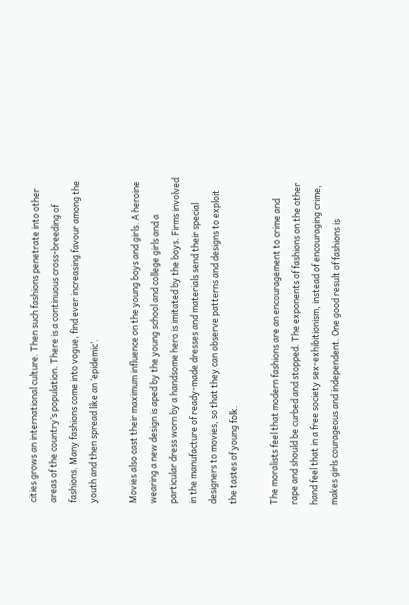cities grows an international culture. Then such fashions penetrate into other areas of the country’s population. There is a continuous cross-breeding of fashions. Many fashions come into vogue, find ever increasing favour among the youth and then spread like an ‘epidemic’.

Movies also cast their maximum influence on the young boys and girls. A heroine wearing a new design is aped by the young school and college girls and a particular dress worn by a handsome hero is imitated by the boys. Firms involved in the manufacture of ready-made dresses and materials send their special designers to movies, so that they can observe patterns and designs to exploit the tastes of young folk.

The moralists feel that modern fashions are an encouragement to crime and rape and should be curbed and stopped. The exponents of fashions on the other hand feel that in a free society sex-exhibitionism, instead of encouraging crime, makes girls courageous and independent. One good result of fashions is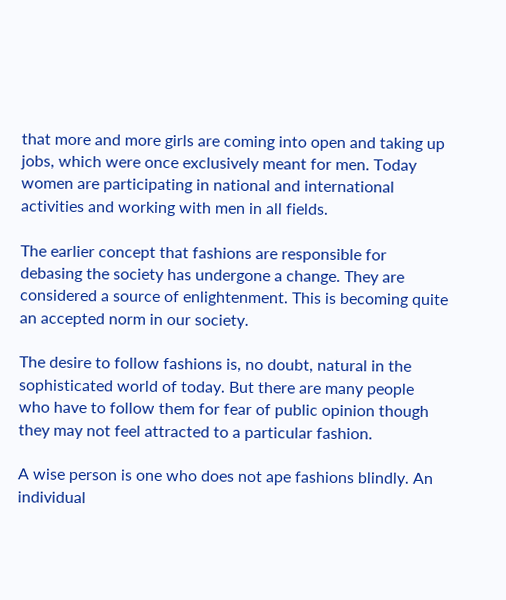that more and more girls are coming into open and taking up jobs, which were once exclusively meant for men. Today women are participating in national and international activities and working with men in all fields.

The earlier concept that fashions are responsible for debasing the society has undergone a change. They are considered a source of enlightenment. This is becoming quite an accepted norm in our society.

The desire to follow fashions is, no doubt, natural in the sophisticated world of today. But there are many people who have to follow them for fear of public opinion though they may not feel attracted to a particular fashion.

A wise person is one who does not ape fashions blindly. An individual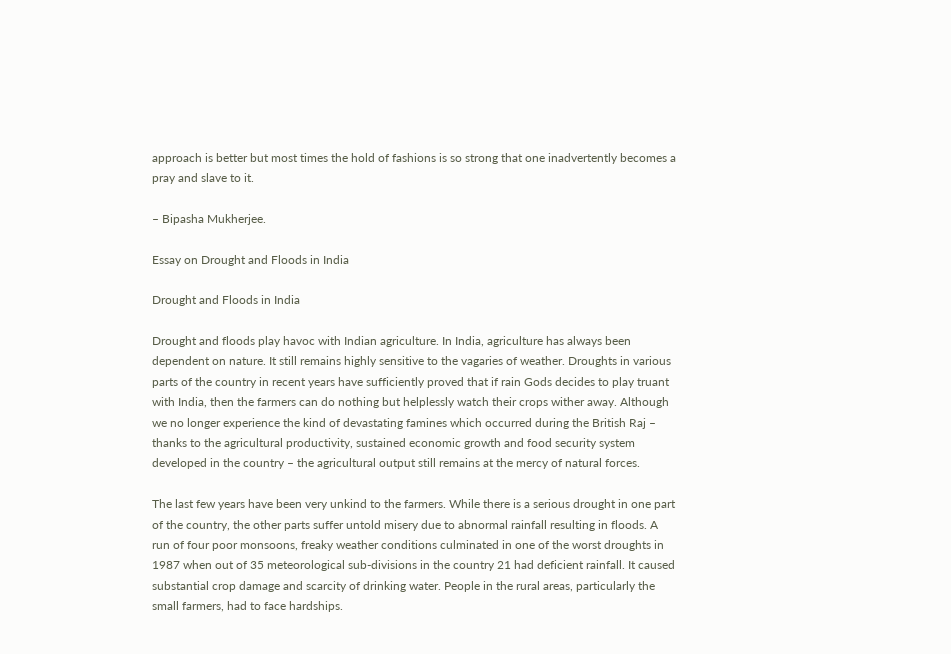approach is better but most times the hold of fashions is so strong that one inadvertently becomes a pray and slave to it.

– Bipasha Mukherjee.

Essay on Drought and Floods in India

Drought and Floods in India

Drought and floods play havoc with Indian agriculture. In India, agriculture has always been dependent on nature. It still remains highly sensitive to the vagaries of weather. Droughts in various parts of the country in recent years have sufficiently proved that if rain Gods decides to play truant with India, then the farmers can do nothing but helplessly watch their crops wither away. Although we no longer experience the kind of devastating famines which occurred during the British Raj – thanks to the agricultural productivity, sustained economic growth and food security system developed in the country – the agricultural output still remains at the mercy of natural forces.

The last few years have been very unkind to the farmers. While there is a serious drought in one part of the country, the other parts suffer untold misery due to abnormal rainfall resulting in floods. A run of four poor monsoons, freaky weather conditions culminated in one of the worst droughts in 1987 when out of 35 meteorological sub-divisions in the country 21 had deficient rainfall. It caused substantial crop damage and scarcity of drinking water. People in the rural areas, particularly the small farmers, had to face hardships.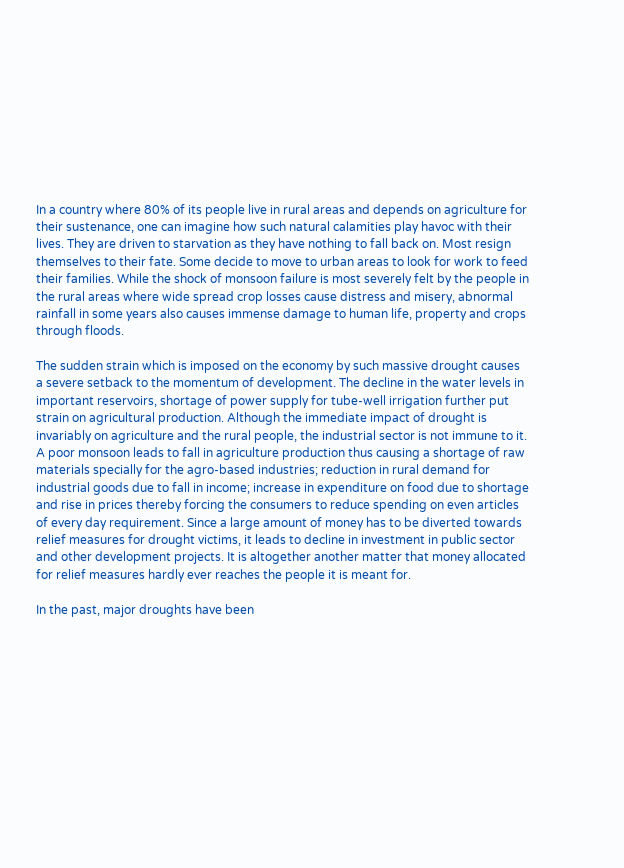In a country where 80% of its people live in rural areas and depends on agriculture for their sustenance, one can imagine how such natural calamities play havoc with their lives. They are driven to starvation as they have nothing to fall back on. Most resign themselves to their fate. Some decide to move to urban areas to look for work to feed their families. While the shock of monsoon failure is most severely felt by the people in the rural areas where wide spread crop losses cause distress and misery, abnormal rainfall in some years also causes immense damage to human life, property and crops through floods.

The sudden strain which is imposed on the economy by such massive drought causes a severe setback to the momentum of development. The decline in the water levels in important reservoirs, shortage of power supply for tube-well irrigation further put strain on agricultural production. Although the immediate impact of drought is invariably on agriculture and the rural people, the industrial sector is not immune to it. A poor monsoon leads to fall in agriculture production thus causing a shortage of raw materials specially for the agro-based industries; reduction in rural demand for industrial goods due to fall in income; increase in expenditure on food due to shortage and rise in prices thereby forcing the consumers to reduce spending on even articles of every day requirement. Since a large amount of money has to be diverted towards relief measures for drought victims, it leads to decline in investment in public sector and other development projects. It is altogether another matter that money allocated for relief measures hardly ever reaches the people it is meant for.

In the past, major droughts have been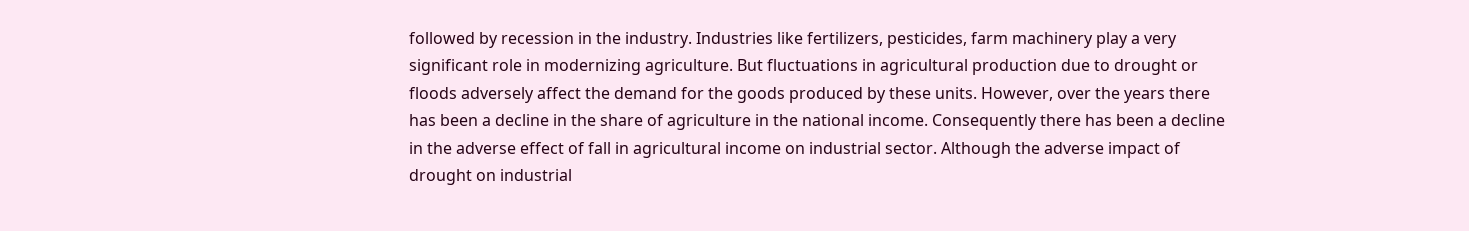followed by recession in the industry. Industries like fertilizers, pesticides, farm machinery play a very significant role in modernizing agriculture. But fluctuations in agricultural production due to drought or floods adversely affect the demand for the goods produced by these units. However, over the years there has been a decline in the share of agriculture in the national income. Consequently there has been a decline in the adverse effect of fall in agricultural income on industrial sector. Although the adverse impact of drought on industrial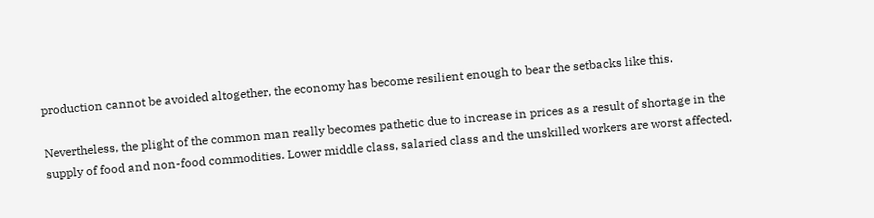production cannot be avoided altogether, the economy has become resilient enough to bear the setbacks like this.

Nevertheless, the plight of the common man really becomes pathetic due to increase in prices as a result of shortage in the supply of food and non-food commodities. Lower middle class, salaried class and the unskilled workers are worst affected.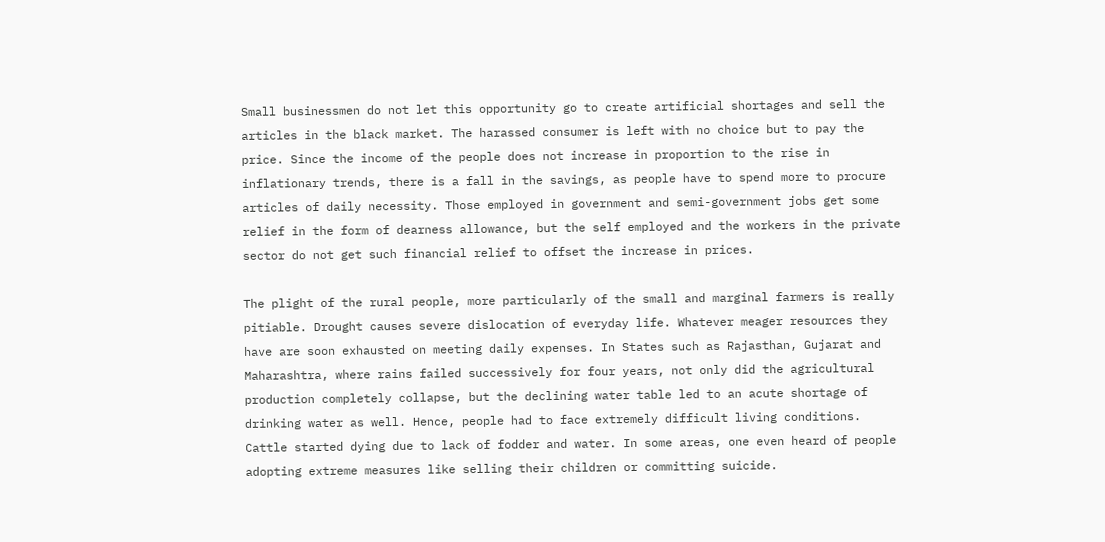Small businessmen do not let this opportunity go to create artificial shortages and sell the articles in the black market. The harassed consumer is left with no choice but to pay the price. Since the income of the people does not increase in proportion to the rise in inflationary trends, there is a fall in the savings, as people have to spend more to procure articles of daily necessity. Those employed in government and semi-government jobs get some relief in the form of dearness allowance, but the self employed and the workers in the private sector do not get such financial relief to offset the increase in prices.

The plight of the rural people, more particularly of the small and marginal farmers is really pitiable. Drought causes severe dislocation of everyday life. Whatever meager resources they have are soon exhausted on meeting daily expenses. In States such as Rajasthan, Gujarat and Maharashtra, where rains failed successively for four years, not only did the agricultural production completely collapse, but the declining water table led to an acute shortage of drinking water as well. Hence, people had to face extremely difficult living conditions. Cattle started dying due to lack of fodder and water. In some areas, one even heard of people adopting extreme measures like selling their children or committing suicide.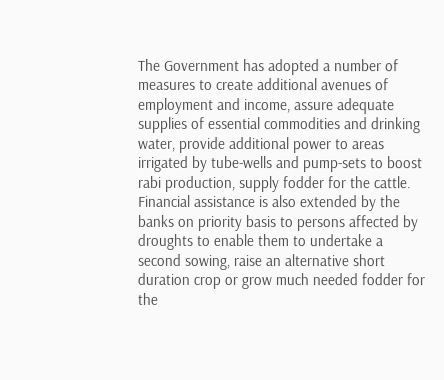The Government has adopted a number of measures to create additional avenues of employment and income, assure adequate supplies of essential commodities and drinking water, provide additional power to areas irrigated by tube-wells and pump-sets to boost rabi production, supply fodder for the cattle. Financial assistance is also extended by the banks on priority basis to persons affected by droughts to enable them to undertake a second sowing, raise an alternative short duration crop or grow much needed fodder for the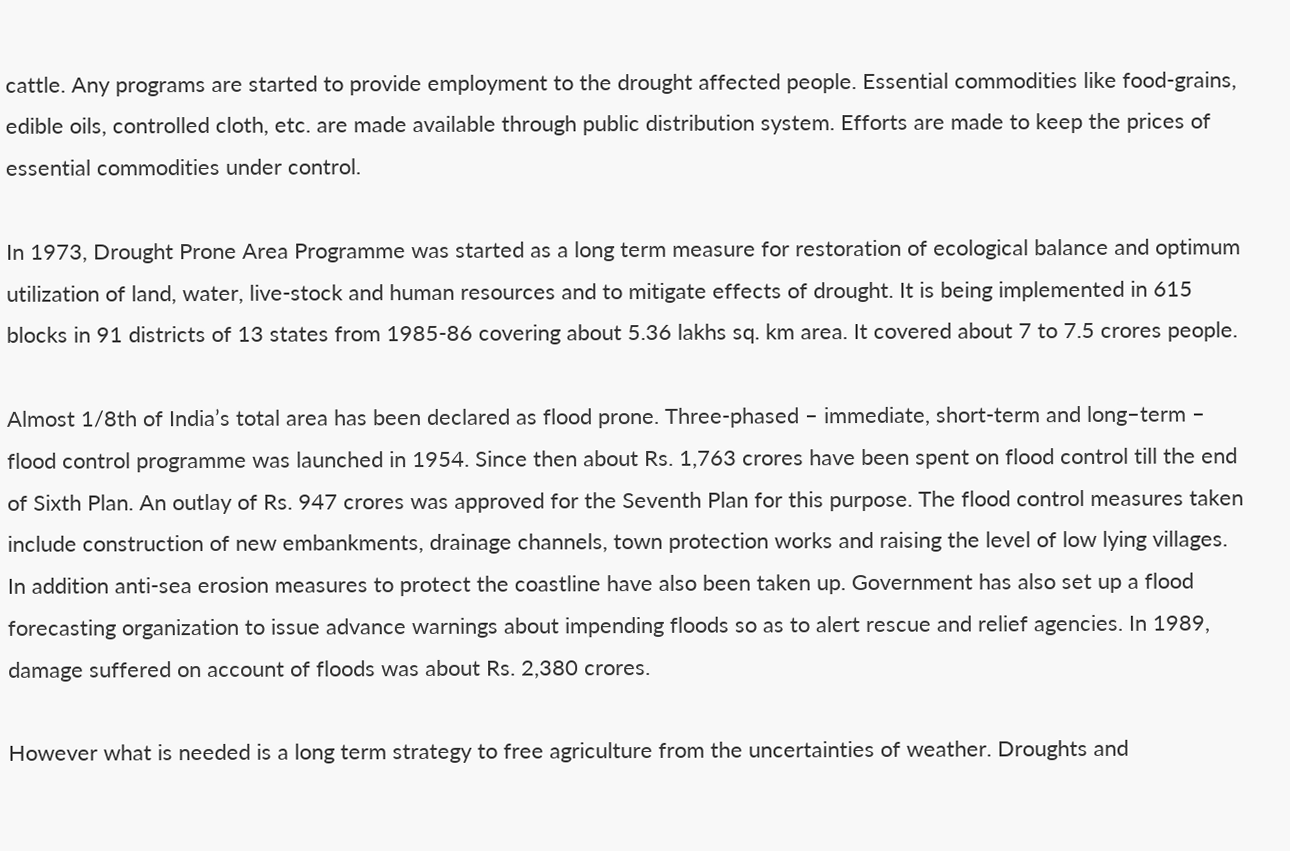cattle. Any programs are started to provide employment to the drought affected people. Essential commodities like food-grains, edible oils, controlled cloth, etc. are made available through public distribution system. Efforts are made to keep the prices of essential commodities under control.

In 1973, Drought Prone Area Programme was started as a long term measure for restoration of ecological balance and optimum utilization of land, water, live-stock and human resources and to mitigate effects of drought. It is being implemented in 615 blocks in 91 districts of 13 states from 1985-86 covering about 5.36 lakhs sq. km area. It covered about 7 to 7.5 crores people.

Almost 1/8th of India’s total area has been declared as flood prone. Three-phased – immediate, short-term and long–term – flood control programme was launched in 1954. Since then about Rs. 1,763 crores have been spent on flood control till the end of Sixth Plan. An outlay of Rs. 947 crores was approved for the Seventh Plan for this purpose. The flood control measures taken include construction of new embankments, drainage channels, town protection works and raising the level of low lying villages. In addition anti-sea erosion measures to protect the coastline have also been taken up. Government has also set up a flood forecasting organization to issue advance warnings about impending floods so as to alert rescue and relief agencies. In 1989, damage suffered on account of floods was about Rs. 2,380 crores.

However what is needed is a long term strategy to free agriculture from the uncertainties of weather. Droughts and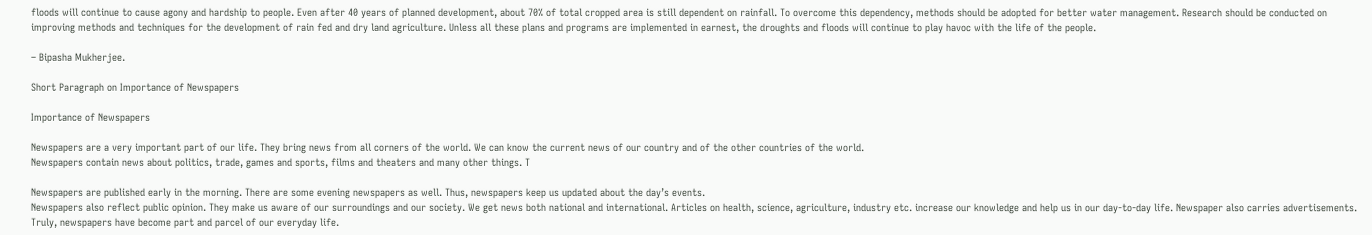floods will continue to cause agony and hardship to people. Even after 40 years of planned development, about 70% of total cropped area is still dependent on rainfall. To overcome this dependency, methods should be adopted for better water management. Research should be conducted on improving methods and techniques for the development of rain fed and dry land agriculture. Unless all these plans and programs are implemented in earnest, the droughts and floods will continue to play havoc with the life of the people.

– Bipasha Mukherjee.

Short Paragraph on Importance of Newspapers

Importance of Newspapers

Newspapers are a very important part of our life. They bring news from all corners of the world. We can know the current news of our country and of the other countries of the world.
Newspapers contain news about politics, trade, games and sports, films and theaters and many other things. T

Newspapers are published early in the morning. There are some evening newspapers as well. Thus, newspapers keep us updated about the day’s events.
Newspapers also reflect public opinion. They make us aware of our surroundings and our society. We get news both national and international. Articles on health, science, agriculture, industry etc. increase our knowledge and help us in our day-to-day life. Newspaper also carries advertisements. Truly, newspapers have become part and parcel of our everyday life.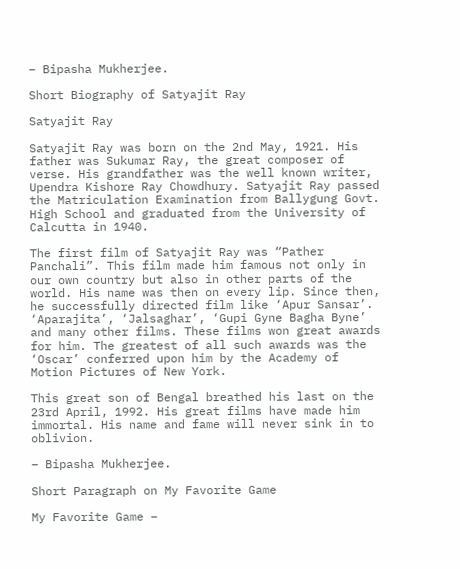– Bipasha Mukherjee.

Short Biography of Satyajit Ray

Satyajit Ray

Satyajit Ray was born on the 2nd May, 1921. His father was Sukumar Ray, the great composer of verse. His grandfather was the well known writer, Upendra Kishore Ray Chowdhury. Satyajit Ray passed the Matriculation Examination from Ballygung Govt. High School and graduated from the University of Calcutta in 1940.

The first film of Satyajit Ray was “Pather Panchali”. This film made him famous not only in our own country but also in other parts of the world. His name was then on every lip. Since then, he successfully directed film like ‘Apur Sansar’. ‘Aparajita’, ‘Jalsaghar’, ‘Gupi Gyne Bagha Byne’ and many other films. These films won great awards for him. The greatest of all such awards was the ‘Oscar’ conferred upon him by the Academy of Motion Pictures of New York.

This great son of Bengal breathed his last on the 23rd April, 1992. His great films have made him immortal. His name and fame will never sink in to oblivion.

– Bipasha Mukherjee.

Short Paragraph on My Favorite Game

My Favorite Game –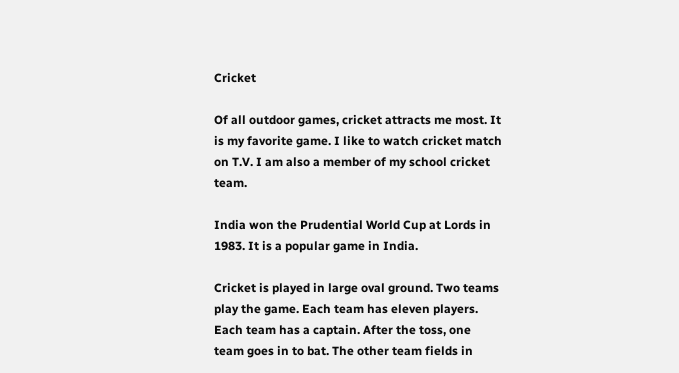Cricket

Of all outdoor games, cricket attracts me most. It is my favorite game. I like to watch cricket match on T.V. I am also a member of my school cricket team.

India won the Prudential World Cup at Lords in 1983. It is a popular game in India.

Cricket is played in large oval ground. Two teams play the game. Each team has eleven players. Each team has a captain. After the toss, one team goes in to bat. The other team fields in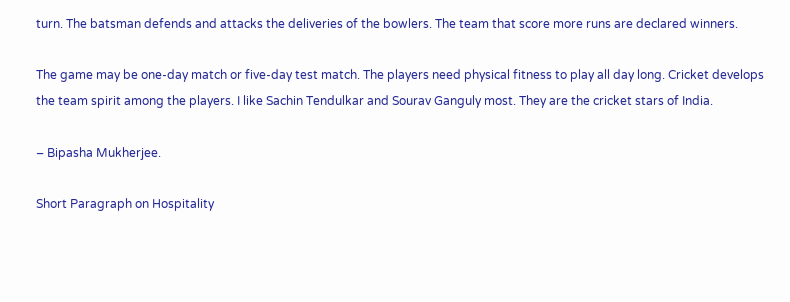turn. The batsman defends and attacks the deliveries of the bowlers. The team that score more runs are declared winners.

The game may be one-day match or five-day test match. The players need physical fitness to play all day long. Cricket develops the team spirit among the players. I like Sachin Tendulkar and Sourav Ganguly most. They are the cricket stars of India.

– Bipasha Mukherjee.

Short Paragraph on Hospitality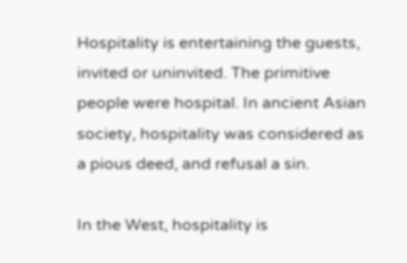Hospitality is entertaining the guests, invited or uninvited. The primitive people were hospital. In ancient Asian society, hospitality was considered as a pious deed, and refusal a sin.

In the West, hospitality is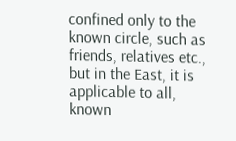confined only to the known circle, such as friends, relatives etc., but in the East, it is applicable to all, known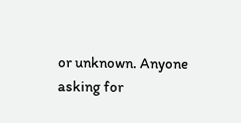or unknown. Anyone asking for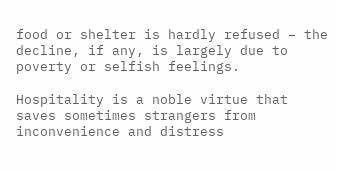food or shelter is hardly refused – the decline, if any, is largely due to poverty or selfish feelings.

Hospitality is a noble virtue that saves sometimes strangers from inconvenience and distress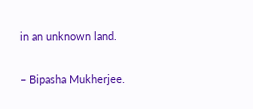in an unknown land.

– Bipasha Mukherjee.